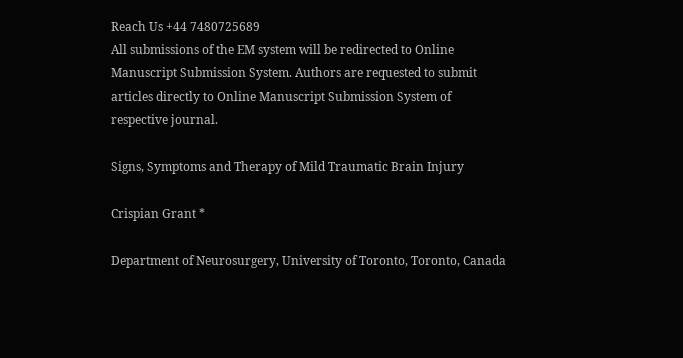Reach Us +44 7480725689
All submissions of the EM system will be redirected to Online Manuscript Submission System. Authors are requested to submit articles directly to Online Manuscript Submission System of respective journal.

Signs, Symptoms and Therapy of Mild Traumatic Brain Injury

Crispian Grant *

Department of Neurosurgery, University of Toronto, Toronto, Canada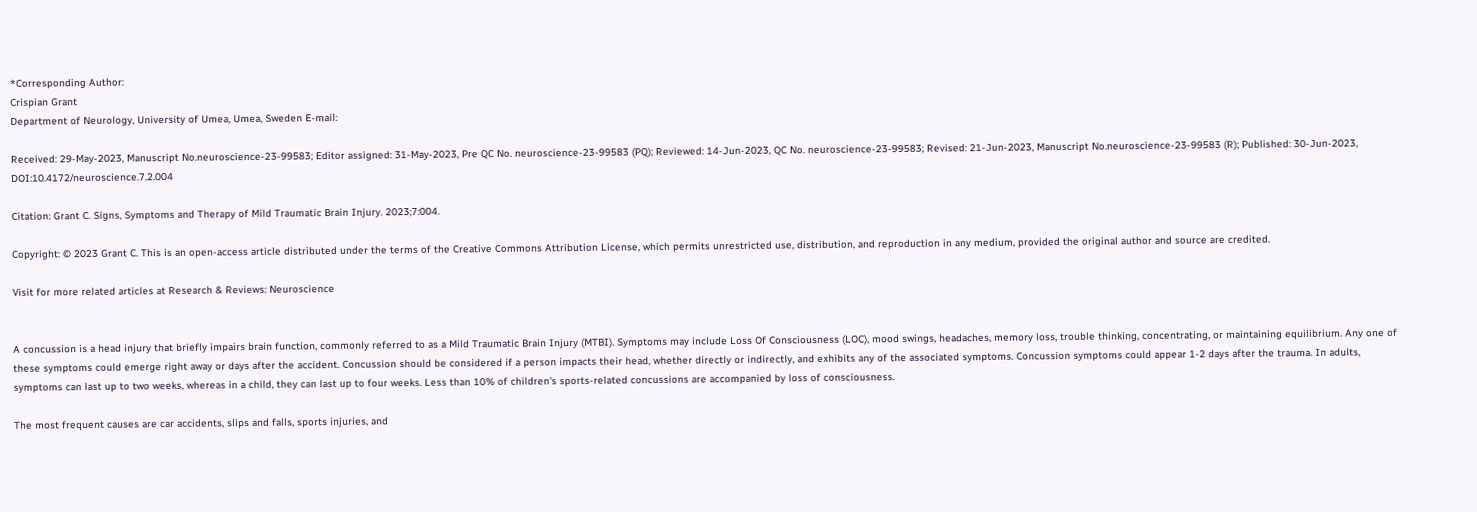*Corresponding Author:
Crispian Grant
Department of Neurology, University of Umea, Umea, Sweden E-mail:

Received: 29-May-2023, Manuscript No.neuroscience-23-99583; Editor assigned: 31-May-2023, Pre QC No. neuroscience-23-99583 (PQ); Reviewed: 14-Jun-2023, QC No. neuroscience-23-99583; Revised: 21-Jun-2023, Manuscript No.neuroscience-23-99583 (R); Published: 30-Jun-2023, DOI:10.4172/neuroscience.7.2.004

Citation: Grant C. Signs, Symptoms and Therapy of Mild Traumatic Brain Injury. 2023;7:004.

Copyright: © 2023 Grant C. This is an open-access article distributed under the terms of the Creative Commons Attribution License, which permits unrestricted use, distribution, and reproduction in any medium, provided the original author and source are credited.

Visit for more related articles at Research & Reviews: Neuroscience


A concussion is a head injury that briefly impairs brain function, commonly referred to as a Mild Traumatic Brain Injury (MTBI). Symptoms may include Loss Of Consciousness (LOC), mood swings, headaches, memory loss, trouble thinking, concentrating, or maintaining equilibrium. Any one of these symptoms could emerge right away or days after the accident. Concussion should be considered if a person impacts their head, whether directly or indirectly, and exhibits any of the associated symptoms. Concussion symptoms could appear 1-2 days after the trauma. In adults, symptoms can last up to two weeks, whereas in a child, they can last up to four weeks. Less than 10% of children's sports-related concussions are accompanied by loss of consciousness.

The most frequent causes are car accidents, slips and falls, sports injuries, and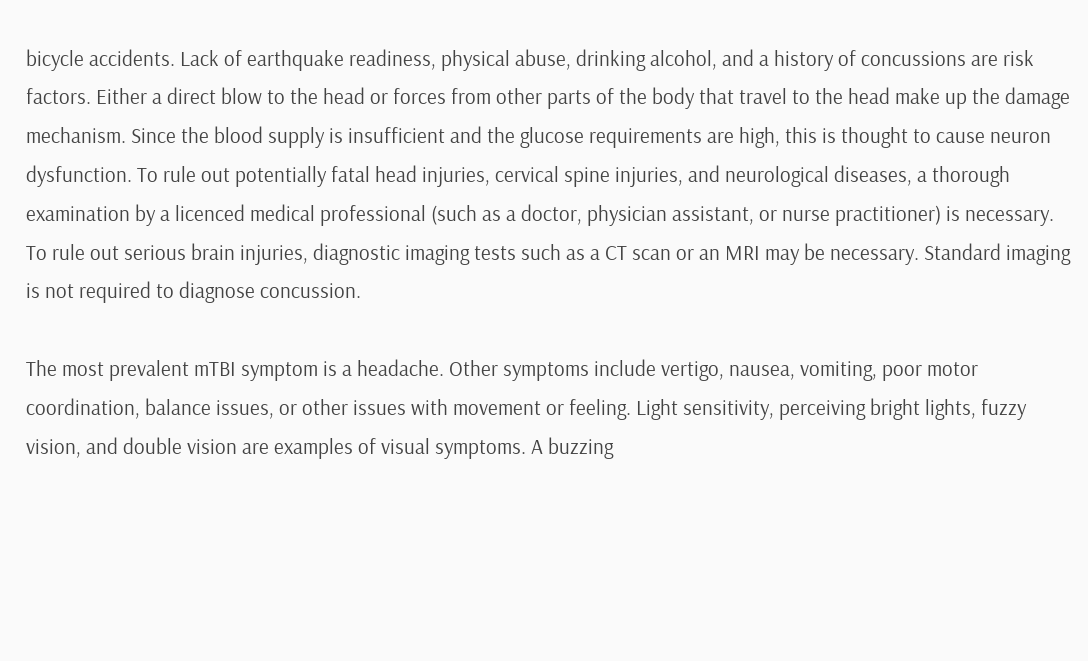bicycle accidents. Lack of earthquake readiness, physical abuse, drinking alcohol, and a history of concussions are risk factors. Either a direct blow to the head or forces from other parts of the body that travel to the head make up the damage mechanism. Since the blood supply is insufficient and the glucose requirements are high, this is thought to cause neuron dysfunction. To rule out potentially fatal head injuries, cervical spine injuries, and neurological diseases, a thorough examination by a licenced medical professional (such as a doctor, physician assistant, or nurse practitioner) is necessary. To rule out serious brain injuries, diagnostic imaging tests such as a CT scan or an MRI may be necessary. Standard imaging is not required to diagnose concussion.

The most prevalent mTBI symptom is a headache. Other symptoms include vertigo, nausea, vomiting, poor motor coordination, balance issues, or other issues with movement or feeling. Light sensitivity, perceiving bright lights, fuzzy vision, and double vision are examples of visual symptoms. A buzzing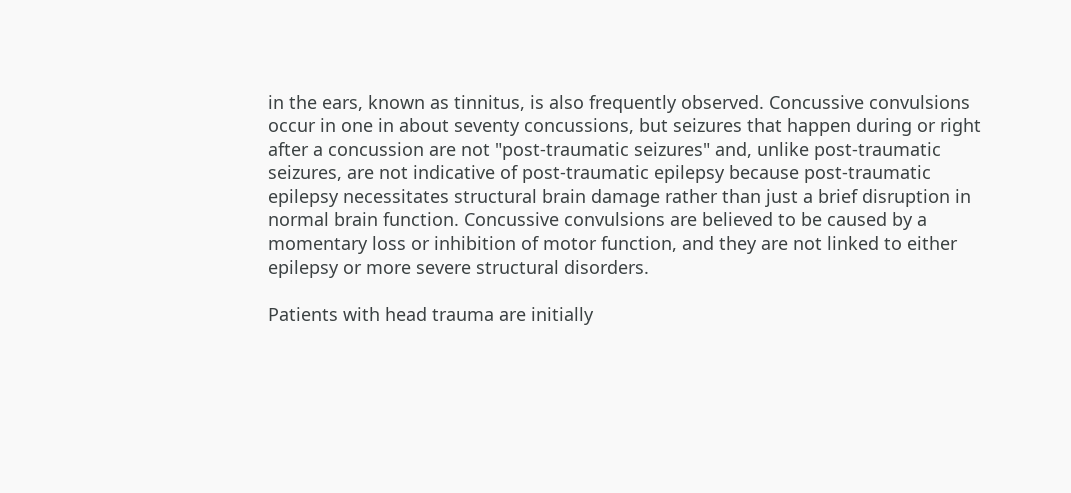in the ears, known as tinnitus, is also frequently observed. Concussive convulsions occur in one in about seventy concussions, but seizures that happen during or right after a concussion are not "post-traumatic seizures" and, unlike post-traumatic seizures, are not indicative of post-traumatic epilepsy because post-traumatic epilepsy necessitates structural brain damage rather than just a brief disruption in normal brain function. Concussive convulsions are believed to be caused by a momentary loss or inhibition of motor function, and they are not linked to either epilepsy or more severe structural disorders.

Patients with head trauma are initially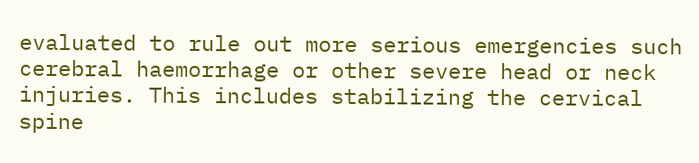evaluated to rule out more serious emergencies such cerebral haemorrhage or other severe head or neck injuries. This includes stabilizing the cervical spine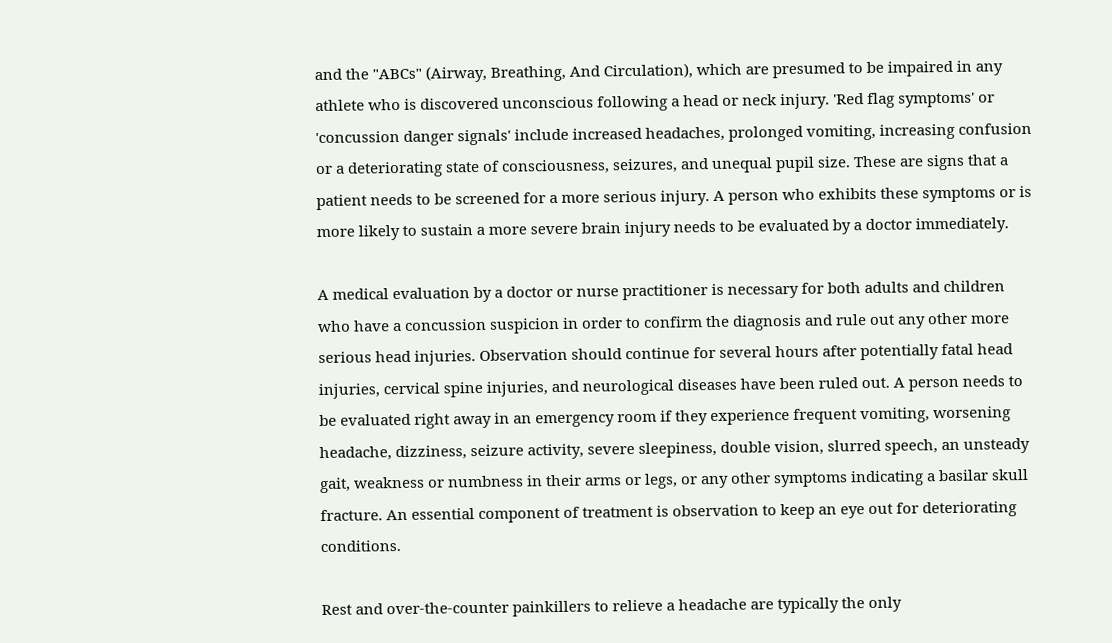and the "ABCs" (Airway, Breathing, And Circulation), which are presumed to be impaired in any athlete who is discovered unconscious following a head or neck injury. 'Red flag symptoms' or 'concussion danger signals' include increased headaches, prolonged vomiting, increasing confusion or a deteriorating state of consciousness, seizures, and unequal pupil size. These are signs that a patient needs to be screened for a more serious injury. A person who exhibits these symptoms or is more likely to sustain a more severe brain injury needs to be evaluated by a doctor immediately.

A medical evaluation by a doctor or nurse practitioner is necessary for both adults and children who have a concussion suspicion in order to confirm the diagnosis and rule out any other more serious head injuries. Observation should continue for several hours after potentially fatal head injuries, cervical spine injuries, and neurological diseases have been ruled out. A person needs to be evaluated right away in an emergency room if they experience frequent vomiting, worsening headache, dizziness, seizure activity, severe sleepiness, double vision, slurred speech, an unsteady gait, weakness or numbness in their arms or legs, or any other symptoms indicating a basilar skull fracture. An essential component of treatment is observation to keep an eye out for deteriorating conditions.

Rest and over-the-counter painkillers to relieve a headache are typically the only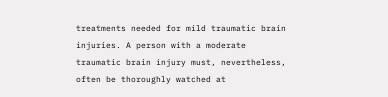treatments needed for mild traumatic brain injuries. A person with a moderate traumatic brain injury must, nevertheless, often be thoroughly watched at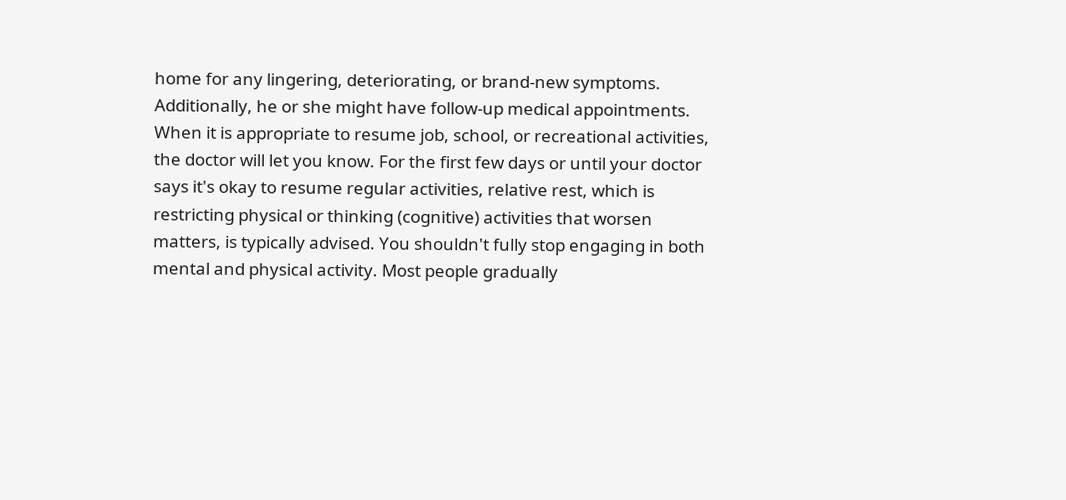home for any lingering, deteriorating, or brand-new symptoms. Additionally, he or she might have follow-up medical appointments. When it is appropriate to resume job, school, or recreational activities, the doctor will let you know. For the first few days or until your doctor says it's okay to resume regular activities, relative rest, which is restricting physical or thinking (cognitive) activities that worsen matters, is typically advised. You shouldn't fully stop engaging in both mental and physical activity. Most people gradually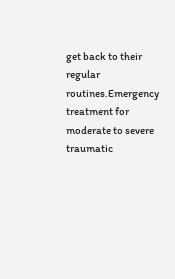get back to their regular routines.Emergency treatment for moderate to severe traumatic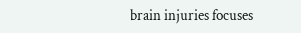brain injuries focuses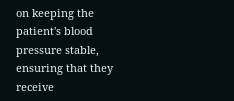on keeping the patient's blood pressure stable, ensuring that they receive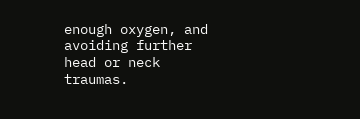enough oxygen, and avoiding further head or neck traumas.